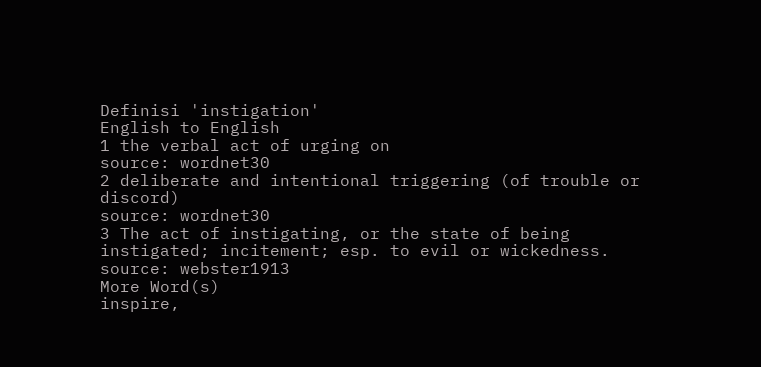Definisi 'instigation'
English to English
1 the verbal act of urging on
source: wordnet30
2 deliberate and intentional triggering (of trouble or discord)
source: wordnet30
3 The act of instigating, or the state of being instigated; incitement; esp. to evil or wickedness.
source: webster1913
More Word(s)
inspire,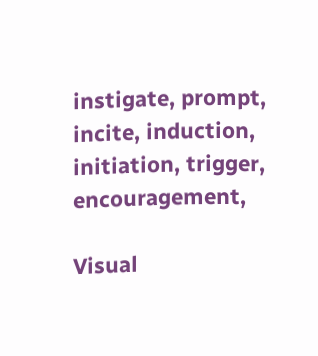instigate, prompt, incite, induction, initiation, trigger, encouragement,

Visual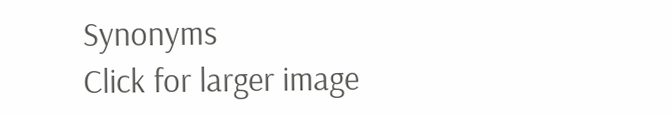Synonyms
Click for larger image